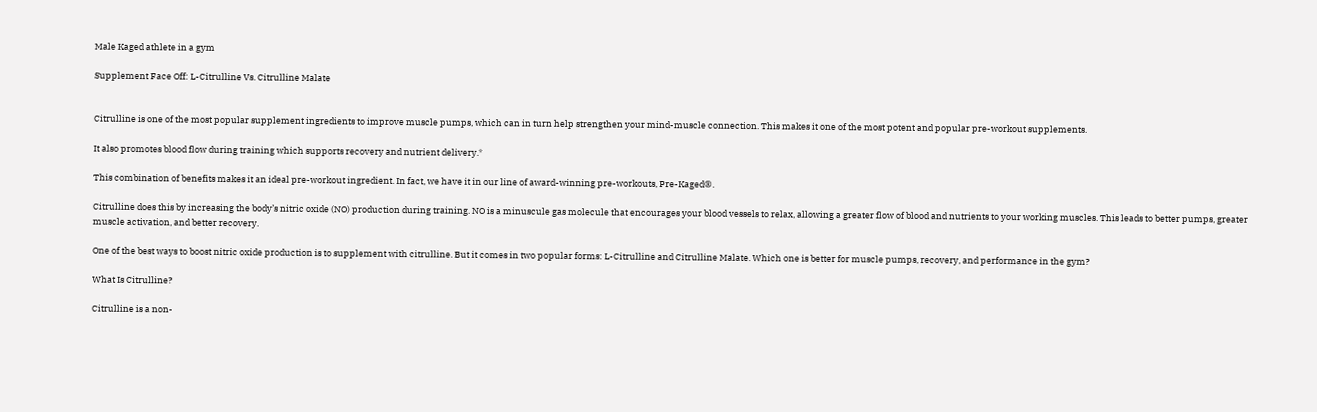Male Kaged athlete in a gym

Supplement Face Off: L-Citrulline Vs. Citrulline Malate


Citrulline is one of the most popular supplement ingredients to improve muscle pumps, which can in turn help strengthen your mind-muscle connection. This makes it one of the most potent and popular pre-workout supplements.

It also promotes blood flow during training which supports recovery and nutrient delivery.*

This combination of benefits makes it an ideal pre-workout ingredient. In fact, we have it in our line of award-winning pre-workouts, Pre-Kaged®.

Citrulline does this by increasing the body’s nitric oxide (NO) production during training. NO is a minuscule gas molecule that encourages your blood vessels to relax, allowing a greater flow of blood and nutrients to your working muscles. This leads to better pumps, greater muscle activation, and better recovery.

One of the best ways to boost nitric oxide production is to supplement with citrulline. But it comes in two popular forms: L-Citrulline and Citrulline Malate. Which one is better for muscle pumps, recovery, and performance in the gym?

What Is Citrulline?

Citrulline is a non-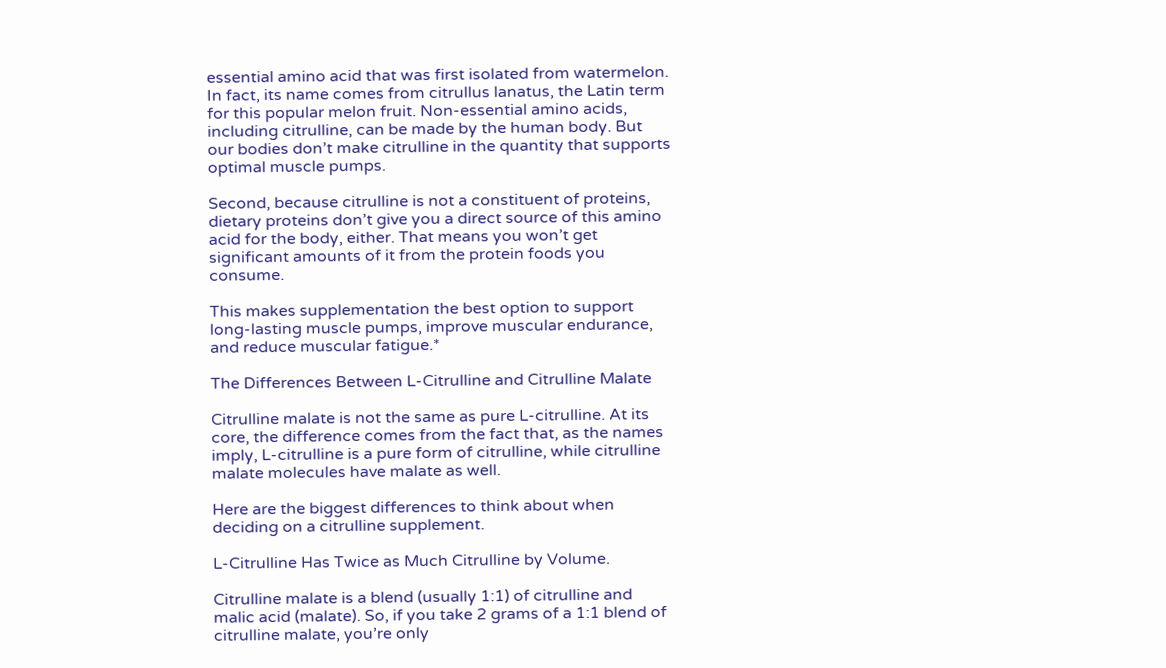essential amino acid that was first isolated from watermelon. In fact, its name comes from citrullus lanatus, the Latin term for this popular melon fruit. Non-essential amino acids, including citrulline, can be made by the human body. But our bodies don’t make citrulline in the quantity that supports optimal muscle pumps.

Second, because citrulline is not a constituent of proteins, dietary proteins don’t give you a direct source of this amino acid for the body, either. That means you won’t get significant amounts of it from the protein foods you consume.

This makes supplementation the best option to support long-lasting muscle pumps, improve muscular endurance, and reduce muscular fatigue.*

The Differences Between L-Citrulline and Citrulline Malate

Citrulline malate is not the same as pure L-citrulline. At its core, the difference comes from the fact that, as the names imply, L-citrulline is a pure form of citrulline, while citrulline malate molecules have malate as well.

Here are the biggest differences to think about when deciding on a citrulline supplement.

L-Citrulline Has Twice as Much Citrulline by Volume.

Citrulline malate is a blend (usually 1:1) of citrulline and malic acid (malate). So, if you take 2 grams of a 1:1 blend of citrulline malate, you’re only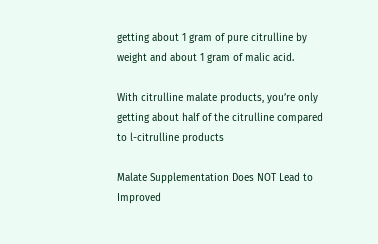getting about 1 gram of pure citrulline by weight and about 1 gram of malic acid.

With citrulline malate products, you’re only getting about half of the citrulline compared to l-citrulline products

Malate Supplementation Does NOT Lead to Improved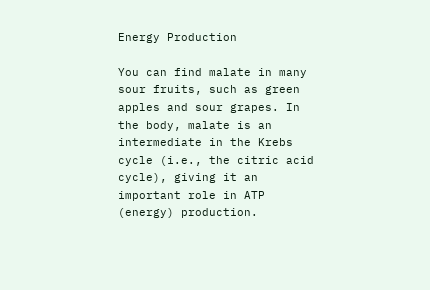Energy Production

You can find malate in many sour fruits, such as green apples and sour grapes. In the body, malate is an intermediate in the Krebs cycle (i.e., the citric acid cycle), giving it an important role in ATP (energy) production.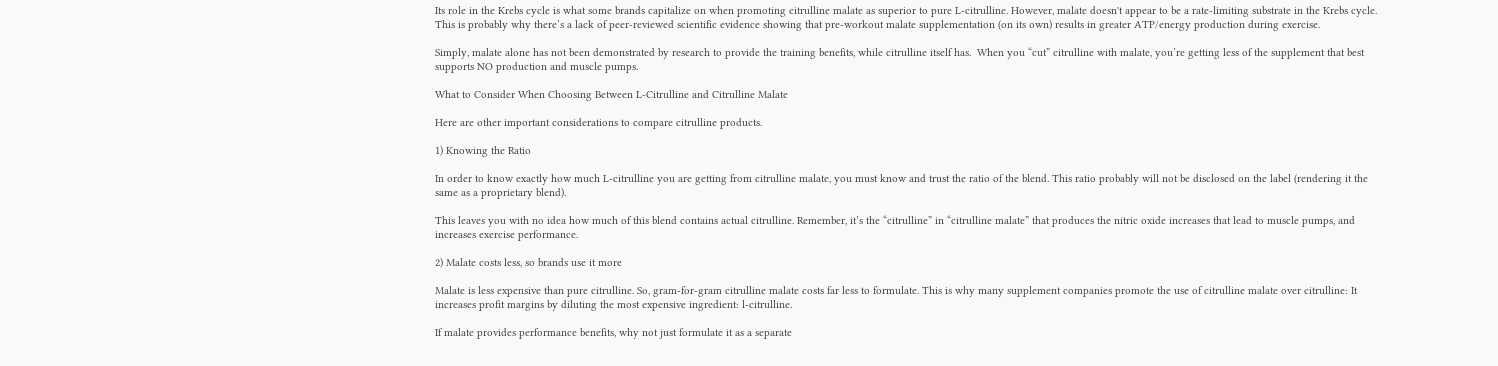Its role in the Krebs cycle is what some brands capitalize on when promoting citrulline malate as superior to pure L-citrulline. However, malate doesn't appear to be a rate-limiting substrate in the Krebs cycle. This is probably why there’s a lack of peer-reviewed scientific evidence showing that pre-workout malate supplementation (on its own) results in greater ATP/energy production during exercise.

Simply, malate alone has not been demonstrated by research to provide the training benefits, while citrulline itself has.  When you “cut” citrulline with malate, you’re getting less of the supplement that best supports NO production and muscle pumps.

What to Consider When Choosing Between L-Citrulline and Citrulline Malate

Here are other important considerations to compare citrulline products.

1) Knowing the Ratio

In order to know exactly how much L-citrulline you are getting from citrulline malate, you must know and trust the ratio of the blend. This ratio probably will not be disclosed on the label (rendering it the same as a proprietary blend).

This leaves you with no idea how much of this blend contains actual citrulline. Remember, it’s the “citrulline” in “citrulline malate” that produces the nitric oxide increases that lead to muscle pumps, and increases exercise performance.

2) Malate costs less, so brands use it more

Malate is less expensive than pure citrulline. So, gram-for-gram citrulline malate costs far less to formulate. This is why many supplement companies promote the use of citrulline malate over citrulline: It increases profit margins by diluting the most expensive ingredient: l-citrulline.

If malate provides performance benefits, why not just formulate it as a separate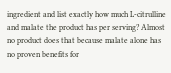ingredient and list exactly how much L-citrulline and malate the product has per serving? Almost no product does that because malate alone has no proven benefits for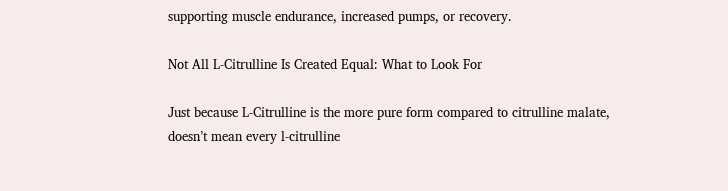supporting muscle endurance, increased pumps, or recovery.

Not All L-Citrulline Is Created Equal: What to Look For

Just because L-Citrulline is the more pure form compared to citrulline malate, doesn’t mean every l-citrulline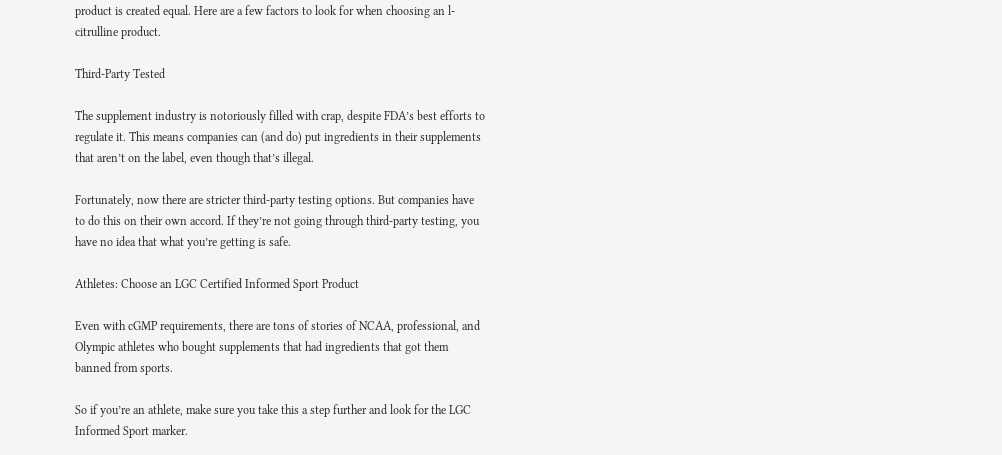product is created equal. Here are a few factors to look for when choosing an l-citrulline product.

Third-Party Tested

The supplement industry is notoriously filled with crap, despite FDA’s best efforts to regulate it. This means companies can (and do) put ingredients in their supplements that aren’t on the label, even though that’s illegal.

Fortunately, now there are stricter third-party testing options. But companies have to do this on their own accord. If they’re not going through third-party testing, you have no idea that what you’re getting is safe.

Athletes: Choose an LGC Certified Informed Sport Product

Even with cGMP requirements, there are tons of stories of NCAA, professional, and Olympic athletes who bought supplements that had ingredients that got them banned from sports.

So if you’re an athlete, make sure you take this a step further and look for the LGC Informed Sport marker.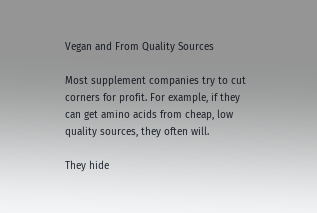Vegan and From Quality Sources

Most supplement companies try to cut corners for profit. For example, if they can get amino acids from cheap, low quality sources, they often will.

They hide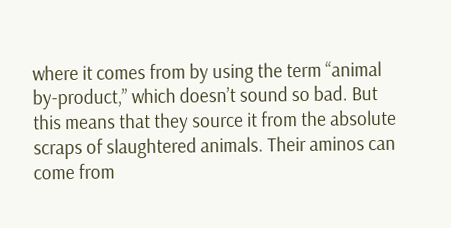where it comes from by using the term “animal by-product,” which doesn’t sound so bad. But this means that they source it from the absolute scraps of slaughtered animals. Their aminos can come from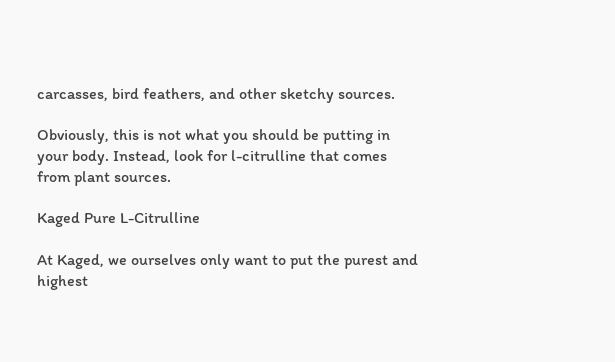carcasses, bird feathers, and other sketchy sources.

Obviously, this is not what you should be putting in your body. Instead, look for l-citrulline that comes from plant sources.

Kaged Pure L-Citrulline

At Kaged, we ourselves only want to put the purest and highest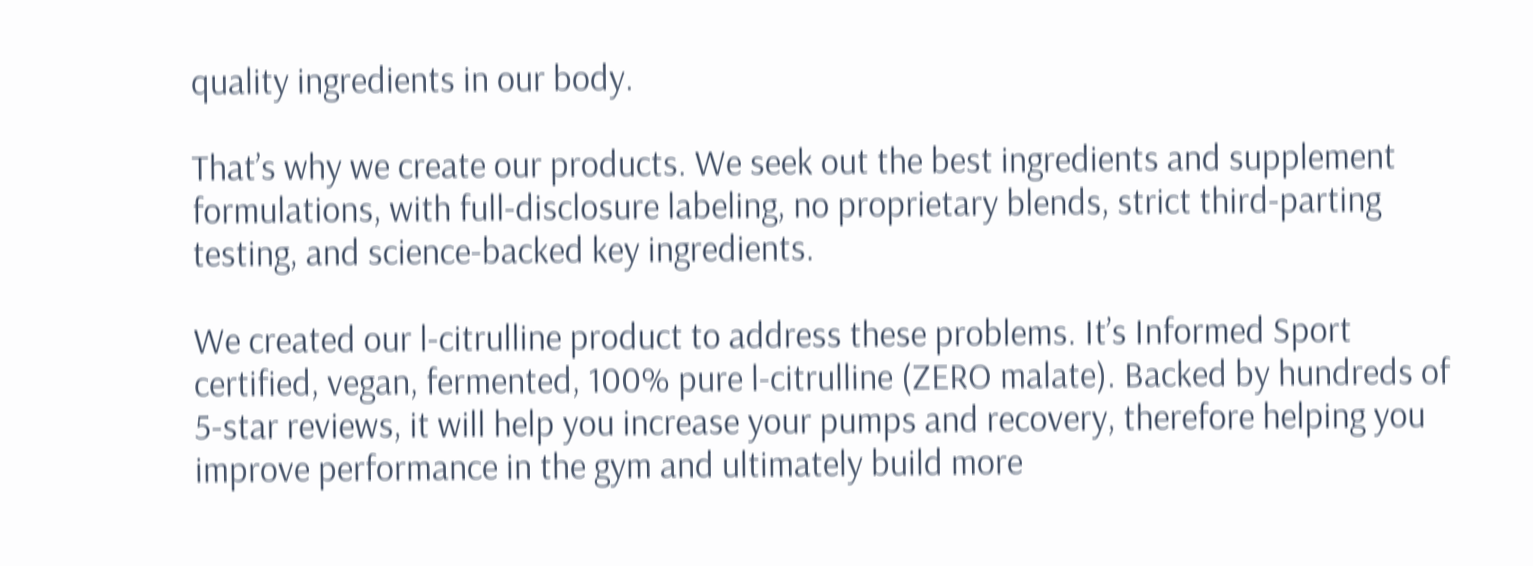quality ingredients in our body.

That’s why we create our products. We seek out the best ingredients and supplement formulations, with full-disclosure labeling, no proprietary blends, strict third-parting testing, and science-backed key ingredients.

We created our l-citrulline product to address these problems. It’s Informed Sport certified, vegan, fermented, 100% pure l-citrulline (ZERO malate). Backed by hundreds of 5-star reviews, it will help you increase your pumps and recovery, therefore helping you improve performance in the gym and ultimately build more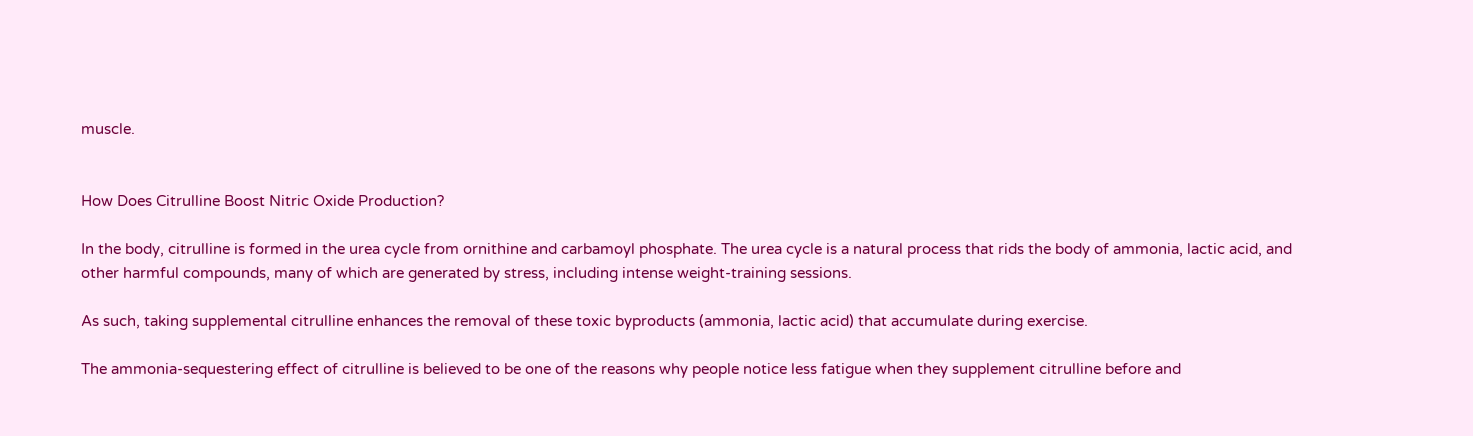muscle.


How Does Citrulline Boost Nitric Oxide Production?

In the body, citrulline is formed in the urea cycle from ornithine and carbamoyl phosphate. The urea cycle is a natural process that rids the body of ammonia, lactic acid, and other harmful compounds, many of which are generated by stress, including intense weight-training sessions.

As such, taking supplemental citrulline enhances the removal of these toxic byproducts (ammonia, lactic acid) that accumulate during exercise.

The ammonia-sequestering effect of citrulline is believed to be one of the reasons why people notice less fatigue when they supplement citrulline before and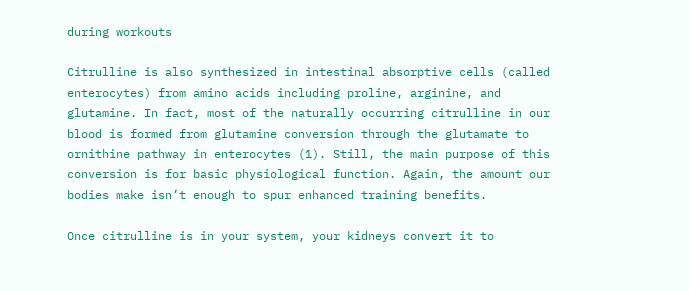during workouts

Citrulline is also synthesized in intestinal absorptive cells (called enterocytes) from amino acids including proline, arginine, and glutamine. In fact, most of the naturally occurring citrulline in our blood is formed from glutamine conversion through the glutamate to ornithine pathway in enterocytes (1). Still, the main purpose of this conversion is for basic physiological function. Again, the amount our bodies make isn’t enough to spur enhanced training benefits.

Once citrulline is in your system, your kidneys convert it to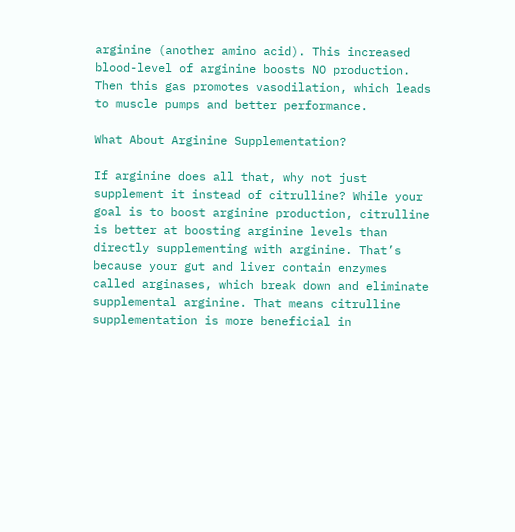arginine (another amino acid). This increased blood-level of arginine boosts NO production. Then this gas promotes vasodilation, which leads to muscle pumps and better performance.

What About Arginine Supplementation?

If arginine does all that, why not just supplement it instead of citrulline? While your goal is to boost arginine production, citrulline is better at boosting arginine levels than directly supplementing with arginine. That’s because your gut and liver contain enzymes called arginases, which break down and eliminate supplemental arginine. That means citrulline supplementation is more beneficial in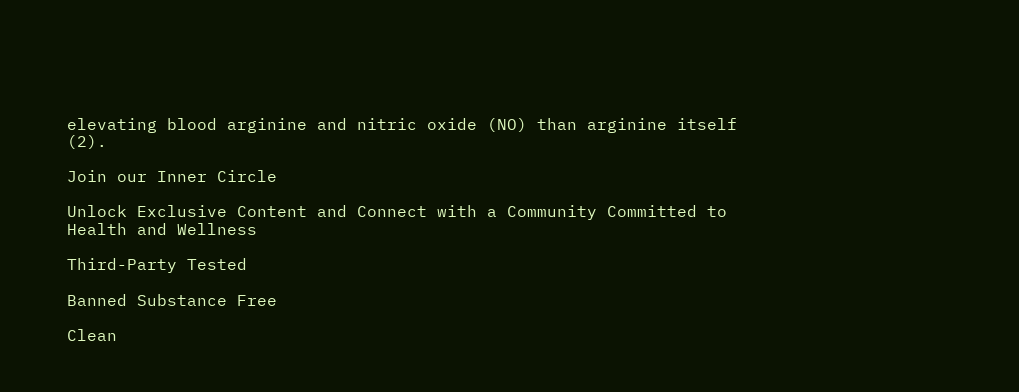elevating blood arginine and nitric oxide (NO) than arginine itself (2).

Join our Inner Circle

Unlock Exclusive Content and Connect with a Community Committed to Health and Wellness

Third-Party Tested

Banned Substance Free

Clean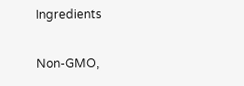Ingredients

Non-GMO,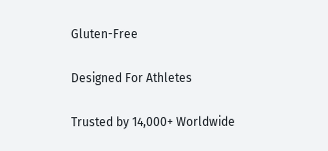Gluten-Free

Designed For Athletes

Trusted by 14,000+ Worldwide